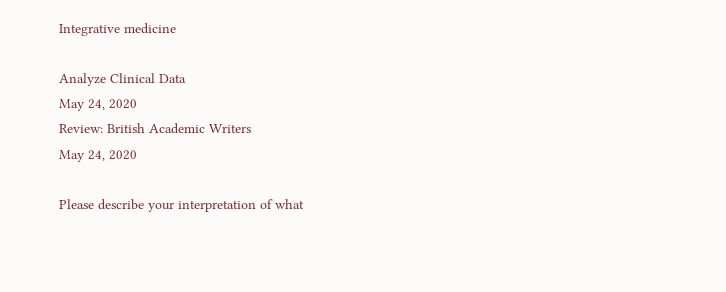Integrative medicine

Analyze Clinical Data
May 24, 2020
Review: British Academic Writers
May 24, 2020

Please describe your interpretation of what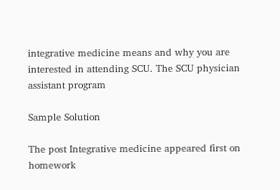integrative medicine means and why you are interested in attending SCU. The SCU physician assistant program

Sample Solution

The post Integrative medicine appeared first on homework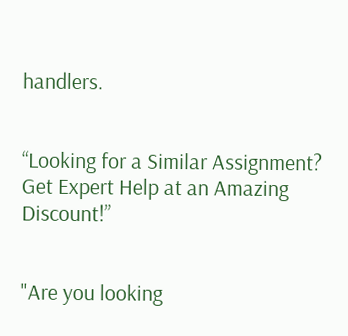handlers.


“Looking for a Similar Assignment? Get Expert Help at an Amazing Discount!”


"Are you looking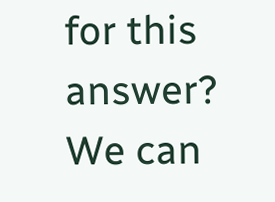for this answer? We can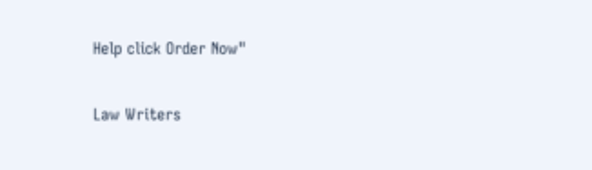Help click Order Now"

Law Writers